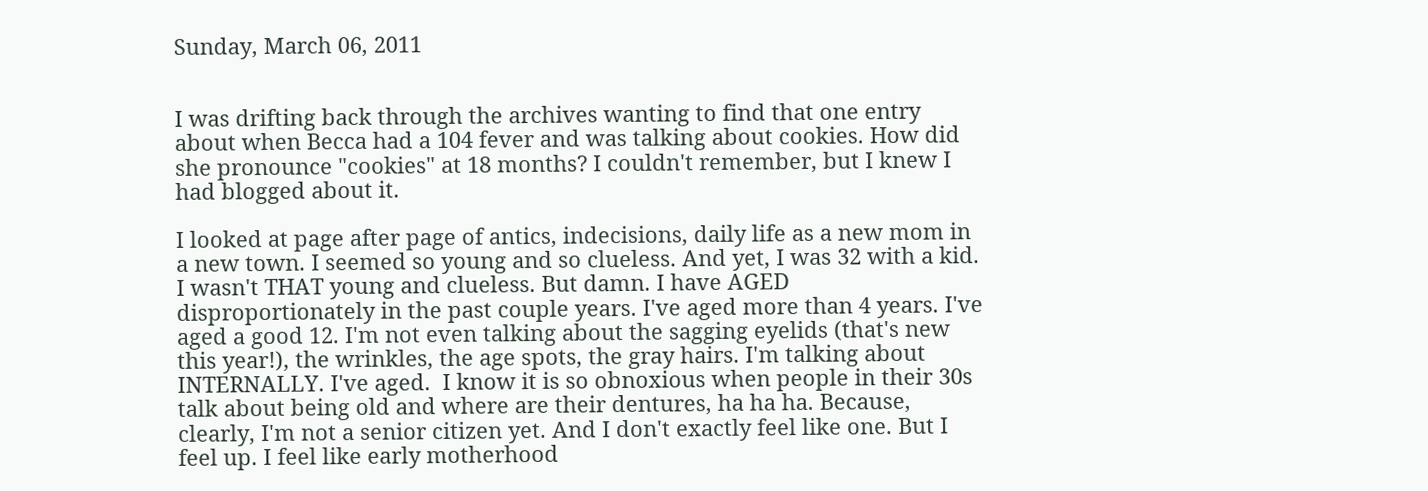Sunday, March 06, 2011


I was drifting back through the archives wanting to find that one entry about when Becca had a 104 fever and was talking about cookies. How did she pronounce "cookies" at 18 months? I couldn't remember, but I knew I had blogged about it.

I looked at page after page of antics, indecisions, daily life as a new mom in a new town. I seemed so young and so clueless. And yet, I was 32 with a kid. I wasn't THAT young and clueless. But damn. I have AGED disproportionately in the past couple years. I've aged more than 4 years. I've aged a good 12. I'm not even talking about the sagging eyelids (that's new this year!), the wrinkles, the age spots, the gray hairs. I'm talking about INTERNALLY. I've aged.  I know it is so obnoxious when people in their 30s talk about being old and where are their dentures, ha ha ha. Because, clearly, I'm not a senior citizen yet. And I don't exactly feel like one. But I feel up. I feel like early motherhood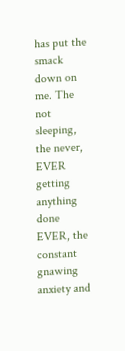has put the smack down on me. The not sleeping, the never, EVER getting anything done EVER, the constant gnawing anxiety and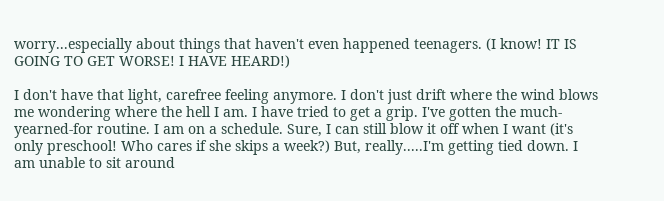worry...especially about things that haven't even happened teenagers. (I know! IT IS GOING TO GET WORSE! I HAVE HEARD!)

I don't have that light, carefree feeling anymore. I don't just drift where the wind blows me wondering where the hell I am. I have tried to get a grip. I've gotten the much-yearned-for routine. I am on a schedule. Sure, I can still blow it off when I want (it's only preschool! Who cares if she skips a week?) But, really.....I'm getting tied down. I am unable to sit around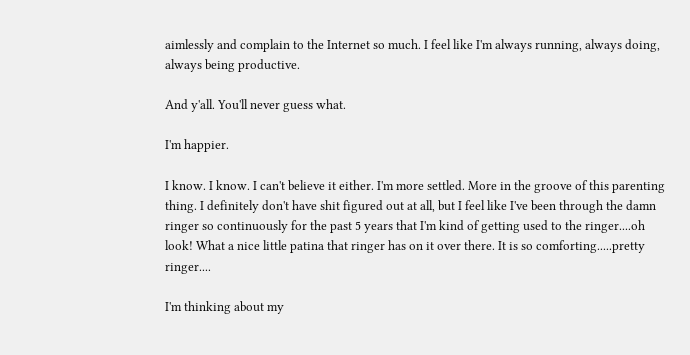aimlessly and complain to the Internet so much. I feel like I'm always running, always doing, always being productive.

And y'all. You'll never guess what.

I'm happier.

I know. I know. I can't believe it either. I'm more settled. More in the groove of this parenting thing. I definitely don't have shit figured out at all, but I feel like I've been through the damn ringer so continuously for the past 5 years that I'm kind of getting used to the ringer....oh look! What a nice little patina that ringer has on it over there. It is so comforting.....pretty ringer....

I'm thinking about my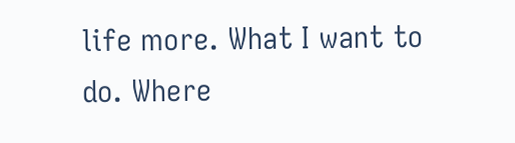life more. What I want to do. Where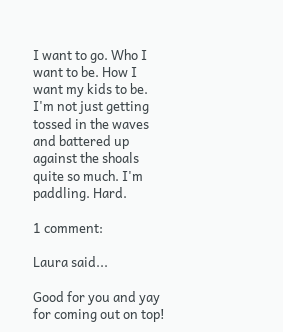I want to go. Who I want to be. How I want my kids to be. I'm not just getting tossed in the waves and battered up against the shoals quite so much. I'm paddling. Hard.

1 comment:

Laura said...

Good for you and yay for coming out on top!